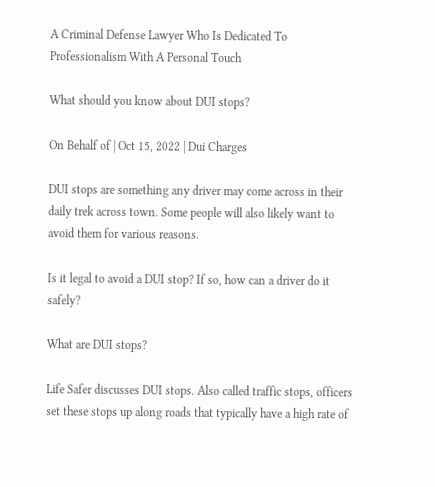A Criminal Defense Lawyer Who Is Dedicated To Professionalism With A Personal Touch

What should you know about DUI stops?

On Behalf of | Oct 15, 2022 | Dui Charges

DUI stops are something any driver may come across in their daily trek across town. Some people will also likely want to avoid them for various reasons.

Is it legal to avoid a DUI stop? If so, how can a driver do it safely?

What are DUI stops?

Life Safer discusses DUI stops. Also called traffic stops, officers set these stops up along roads that typically have a high rate of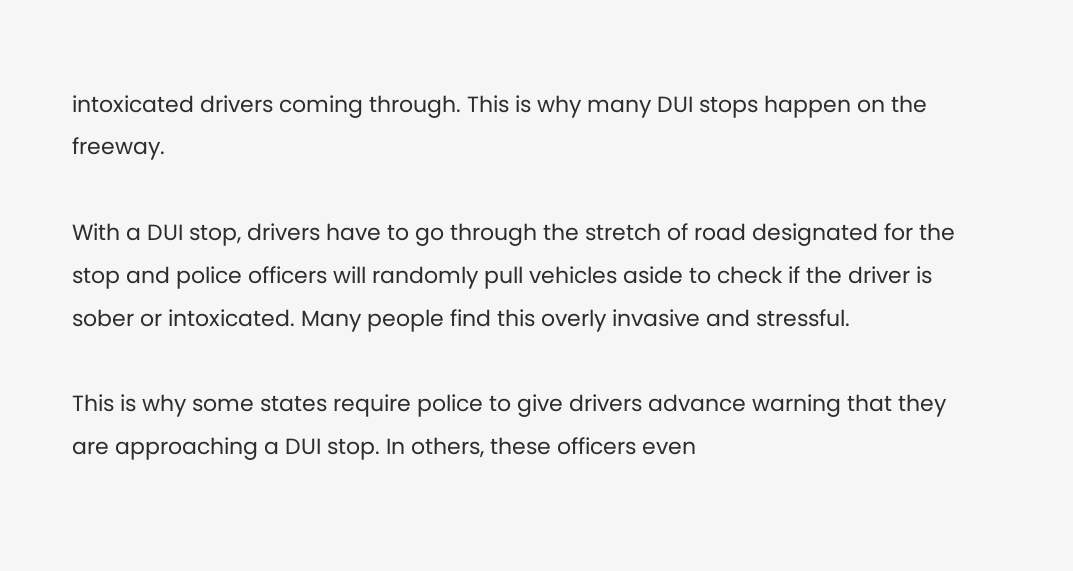intoxicated drivers coming through. This is why many DUI stops happen on the freeway.

With a DUI stop, drivers have to go through the stretch of road designated for the stop and police officers will randomly pull vehicles aside to check if the driver is sober or intoxicated. Many people find this overly invasive and stressful.

This is why some states require police to give drivers advance warning that they are approaching a DUI stop. In others, these officers even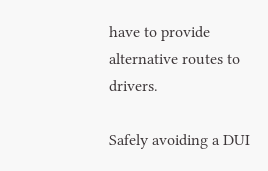have to provide alternative routes to drivers.

Safely avoiding a DUI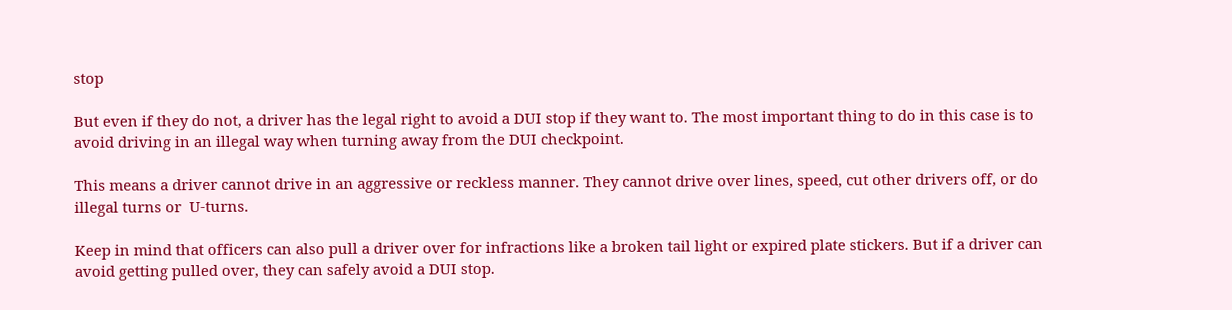stop

But even if they do not, a driver has the legal right to avoid a DUI stop if they want to. The most important thing to do in this case is to avoid driving in an illegal way when turning away from the DUI checkpoint.

This means a driver cannot drive in an aggressive or reckless manner. They cannot drive over lines, speed, cut other drivers off, or do illegal turns or  U-turns.

Keep in mind that officers can also pull a driver over for infractions like a broken tail light or expired plate stickers. But if a driver can avoid getting pulled over, they can safely avoid a DUI stop.